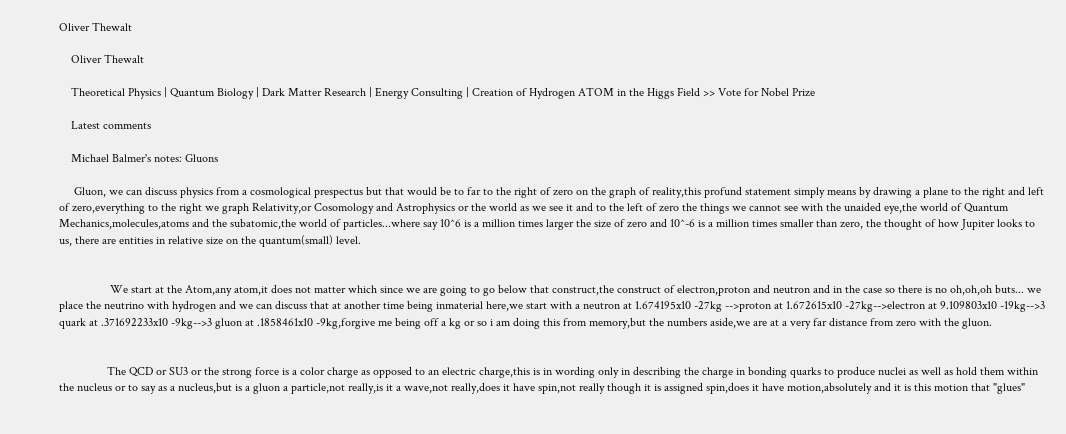Oliver Thewalt

    Oliver Thewalt

    Theoretical Physics | Quantum Biology | Dark Matter Research | Energy Consulting | Creation of Hydrogen ATOM in the Higgs Field >> Vote for Nobel Prize

    Latest comments

    Michael Balmer's notes: Gluons

     Gluon, we can discuss physics from a cosmological prespectus but that would be to far to the right of zero on the graph of reality,this profund statement simply means by drawing a plane to the right and left of zero,everything to the right we graph Relativity,or Cosomology and Astrophysics or the world as we see it and to the left of zero the things we cannot see with the unaided eye,the world of Quantum Mechanics,molecules,atoms and the subatomic,the world of particles...where say 10^6 is a million times larger the size of zero and 10^-6 is a million times smaller than zero, the thought of how Jupiter looks to us, there are entities in relative size on the quantum(small) level.


                 We start at the Atom,any atom,it does not matter which since we are going to go below that construct,the construct of electron,proton and neutron and in the case so there is no oh,oh,oh buts... we place the neutrino with hydrogen and we can discuss that at another time being inmaterial here,we start with a neutron at 1.674195x10 -27kg -->proton at 1.672615x10 -27kg-->electron at 9.109803x10 -19kg-->3 quark at .371692233x10 -9kg-->3 gluon at .1858461x10 -9kg,forgive me being off a kg or so i am doing this from memory,but the numbers aside,we are at a very far distance from zero with the gluon.


                The QCD or SU3 or the strong force is a color charge as opposed to an electric charge,this is in wording only in describing the charge in bonding quarks to produce nuclei as well as hold them within the nucleus or to say as a nucleus,but is a gluon a particle,not really,is it a wave,not really,does it have spin,not really though it is assigned spin,does it have motion,absolutely and it is this motion that "glues"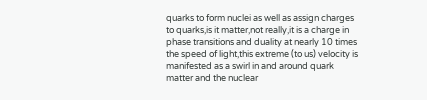quarks to form nuclei as well as assign charges to quarks,is it matter,not really,it is a charge in phase transitions and duality at nearly 10 times the speed of light,this extreme (to us) velocity is manifested as a swirl in and around quark matter and the nuclear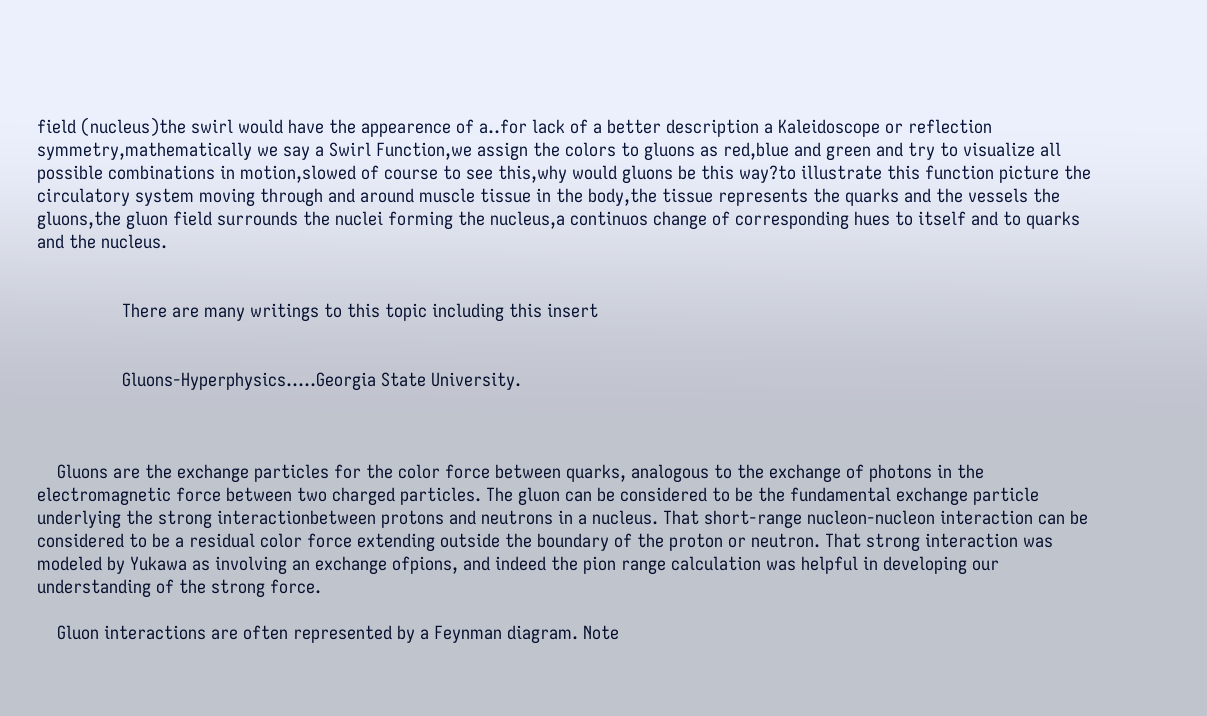field (nucleus)the swirl would have the appearence of a..for lack of a better description a Kaleidoscope or reflection symmetry,mathematically we say a Swirl Function,we assign the colors to gluons as red,blue and green and try to visualize all possible combinations in motion,slowed of course to see this,why would gluons be this way?to illustrate this function picture the circulatory system moving through and around muscle tissue in the body,the tissue represents the quarks and the vessels the gluons,the gluon field surrounds the nuclei forming the nucleus,a continuos change of corresponding hues to itself and to quarks and the nucleus.


                 There are many writings to this topic including this insert


                 Gluons-Hyperphysics.....Georgia State University.



    Gluons are the exchange particles for the color force between quarks, analogous to the exchange of photons in the electromagnetic force between two charged particles. The gluon can be considered to be the fundamental exchange particle underlying the strong interactionbetween protons and neutrons in a nucleus. That short-range nucleon-nucleon interaction can be considered to be a residual color force extending outside the boundary of the proton or neutron. That strong interaction was modeled by Yukawa as involving an exchange ofpions, and indeed the pion range calculation was helpful in developing our understanding of the strong force.

    Gluon interactions are often represented by a Feynman diagram. Note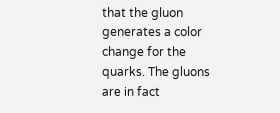that the gluon generates a color change for the quarks. The gluons are in fact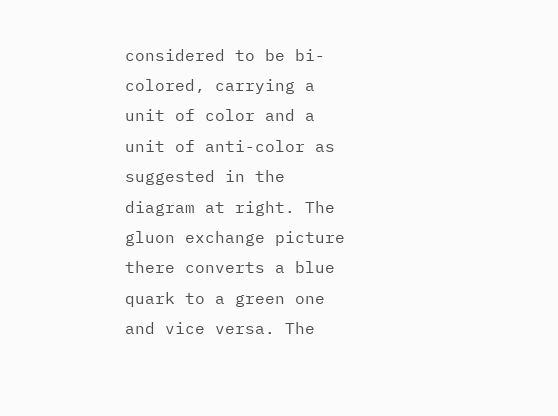considered to be bi-colored, carrying a unit of color and a unit of anti-color as suggested in the diagram at right. The gluon exchange picture there converts a blue quark to a green one and vice versa. The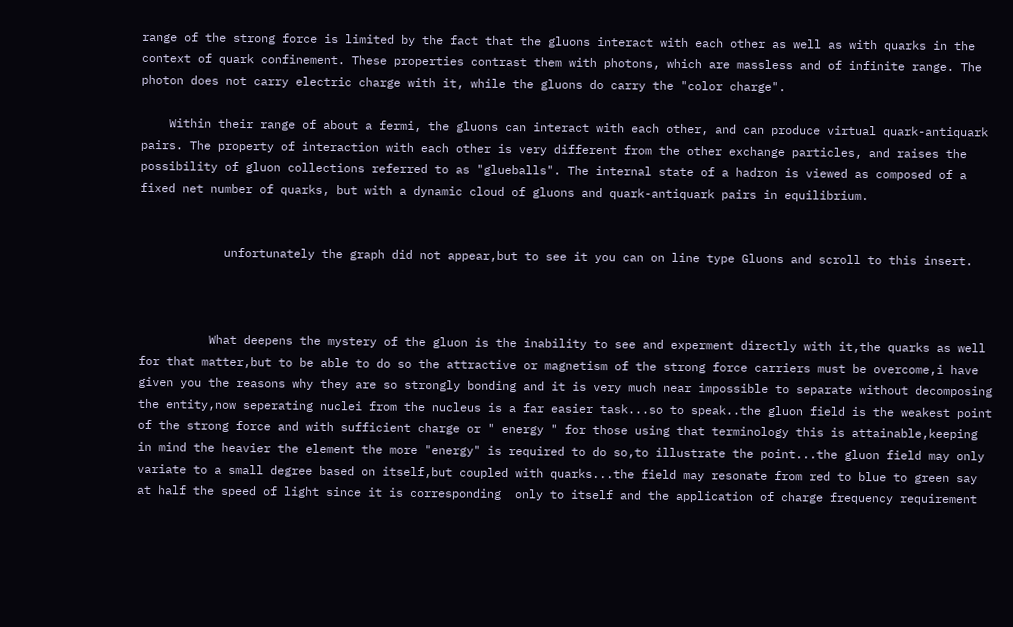range of the strong force is limited by the fact that the gluons interact with each other as well as with quarks in the context of quark confinement. These properties contrast them with photons, which are massless and of infinite range. The photon does not carry electric charge with it, while the gluons do carry the "color charge".

    Within their range of about a fermi, the gluons can interact with each other, and can produce virtual quark-antiquark pairs. The property of interaction with each other is very different from the other exchange particles, and raises the possibility of gluon collections referred to as "glueballs". The internal state of a hadron is viewed as composed of a fixed net number of quarks, but with a dynamic cloud of gluons and quark-antiquark pairs in equilibrium.


            unfortunately the graph did not appear,but to see it you can on line type Gluons and scroll to this insert.



          What deepens the mystery of the gluon is the inability to see and experment directly with it,the quarks as well for that matter,but to be able to do so the attractive or magnetism of the strong force carriers must be overcome,i have given you the reasons why they are so strongly bonding and it is very much near impossible to separate without decomposing the entity,now seperating nuclei from the nucleus is a far easier task...so to speak..the gluon field is the weakest point of the strong force and with sufficient charge or " energy " for those using that terminology this is attainable,keeping in mind the heavier the element the more "energy" is required to do so,to illustrate the point...the gluon field may only variate to a small degree based on itself,but coupled with quarks...the field may resonate from red to blue to green say at half the speed of light since it is corresponding  only to itself and the application of charge frequency requirement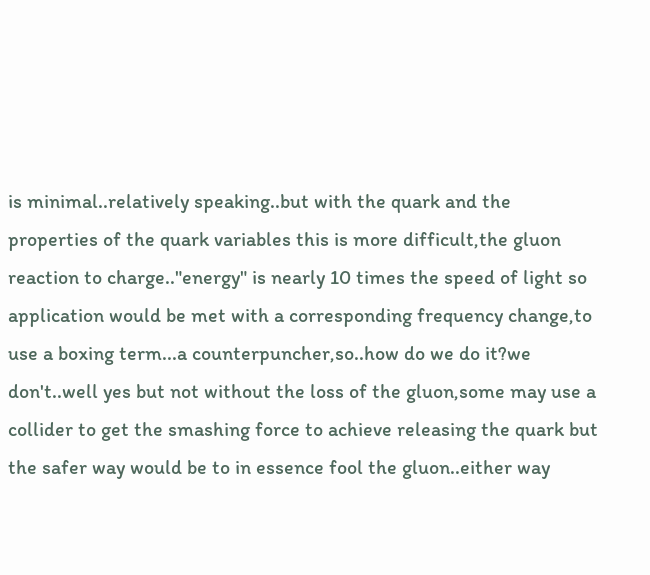is minimal..relatively speaking..but with the quark and the properties of the quark variables this is more difficult,the gluon reaction to charge.."energy" is nearly 10 times the speed of light so application would be met with a corresponding frequency change,to use a boxing term...a counterpuncher,so..how do we do it?we don't..well yes but not without the loss of the gluon,some may use a collider to get the smashing force to achieve releasing the quark but the safer way would be to in essence fool the gluon..either way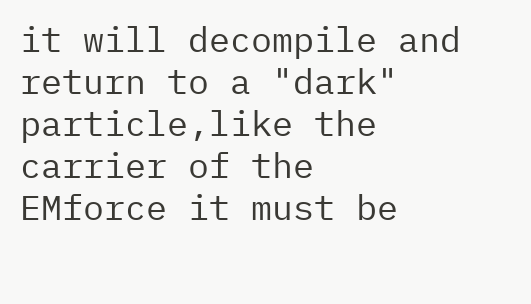it will decompile and return to a "dark" particle,like the carrier of the EMforce it must be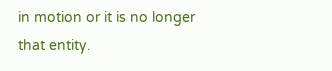in motion or it is no longer that entity.